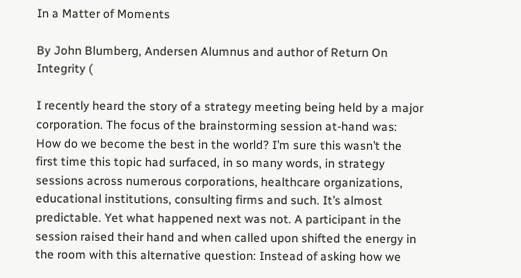In a Matter of Moments

By John Blumberg, Andersen Alumnus and author of Return On Integrity (

I recently heard the story of a strategy meeting being held by a major corporation. The focus of the brainstorming session at-hand was: How do we become the best in the world? I’m sure this wasn’t the first time this topic had surfaced, in so many words, in strategy sessions across numerous corporations, healthcare organizations, educational institutions, consulting firms and such. It’s almost predictable. Yet what happened next was not. A participant in the session raised their hand and when called upon shifted the energy in the room with this alternative question: Instead of asking how we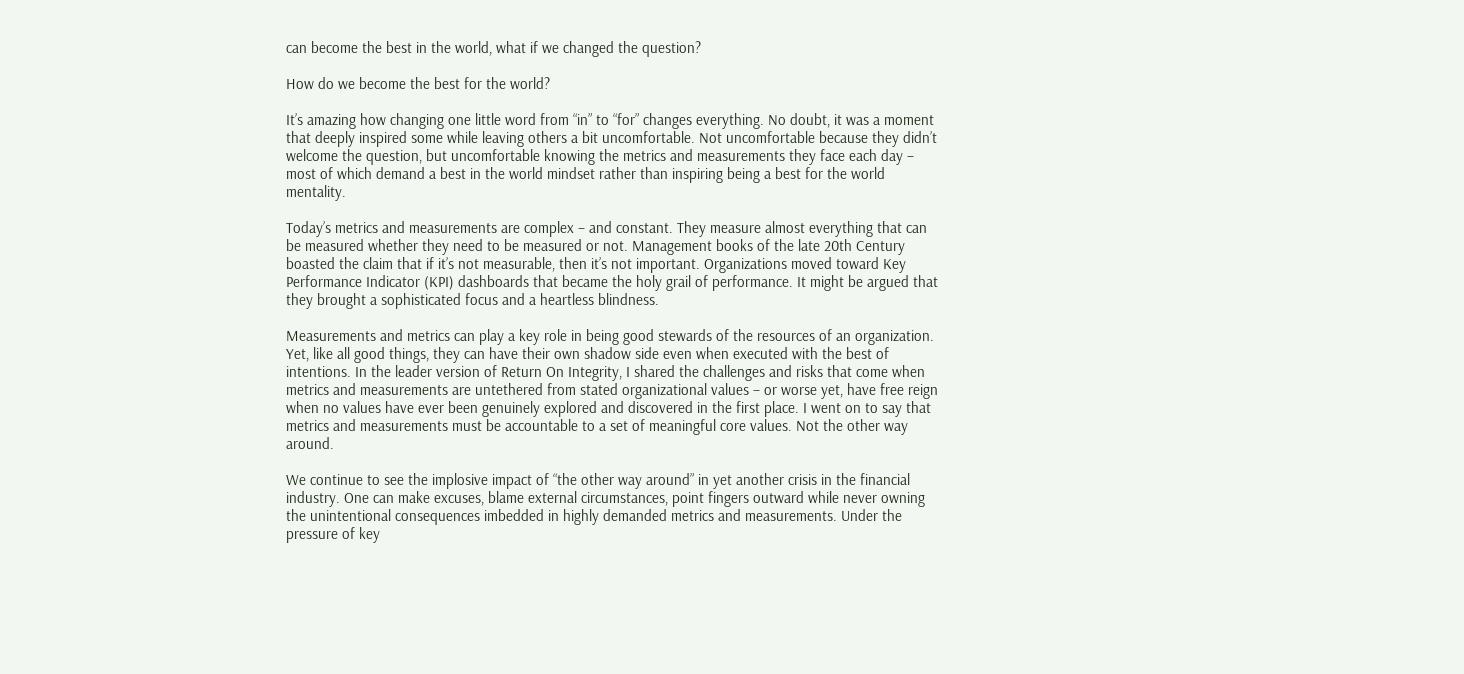can become the best in the world, what if we changed the question?

How do we become the best for the world?

It’s amazing how changing one little word from “in” to “for” changes everything. No doubt, it was a moment that deeply inspired some while leaving others a bit uncomfortable. Not uncomfortable because they didn’t welcome the question, but uncomfortable knowing the metrics and measurements they face each day – most of which demand a best in the world mindset rather than inspiring being a best for the world mentality.

Today’s metrics and measurements are complex – and constant. They measure almost everything that can be measured whether they need to be measured or not. Management books of the late 20th Century boasted the claim that if it’s not measurable, then it’s not important. Organizations moved toward Key Performance Indicator (KPI) dashboards that became the holy grail of performance. It might be argued that they brought a sophisticated focus and a heartless blindness.

Measurements and metrics can play a key role in being good stewards of the resources of an organization. Yet, like all good things, they can have their own shadow side even when executed with the best of intentions. In the leader version of Return On Integrity, I shared the challenges and risks that come when metrics and measurements are untethered from stated organizational values – or worse yet, have free reign when no values have ever been genuinely explored and discovered in the first place. I went on to say that metrics and measurements must be accountable to a set of meaningful core values. Not the other way around.

We continue to see the implosive impact of “the other way around” in yet another crisis in the financial industry. One can make excuses, blame external circumstances, point fingers outward while never owning the unintentional consequences imbedded in highly demanded metrics and measurements. Under the pressure of key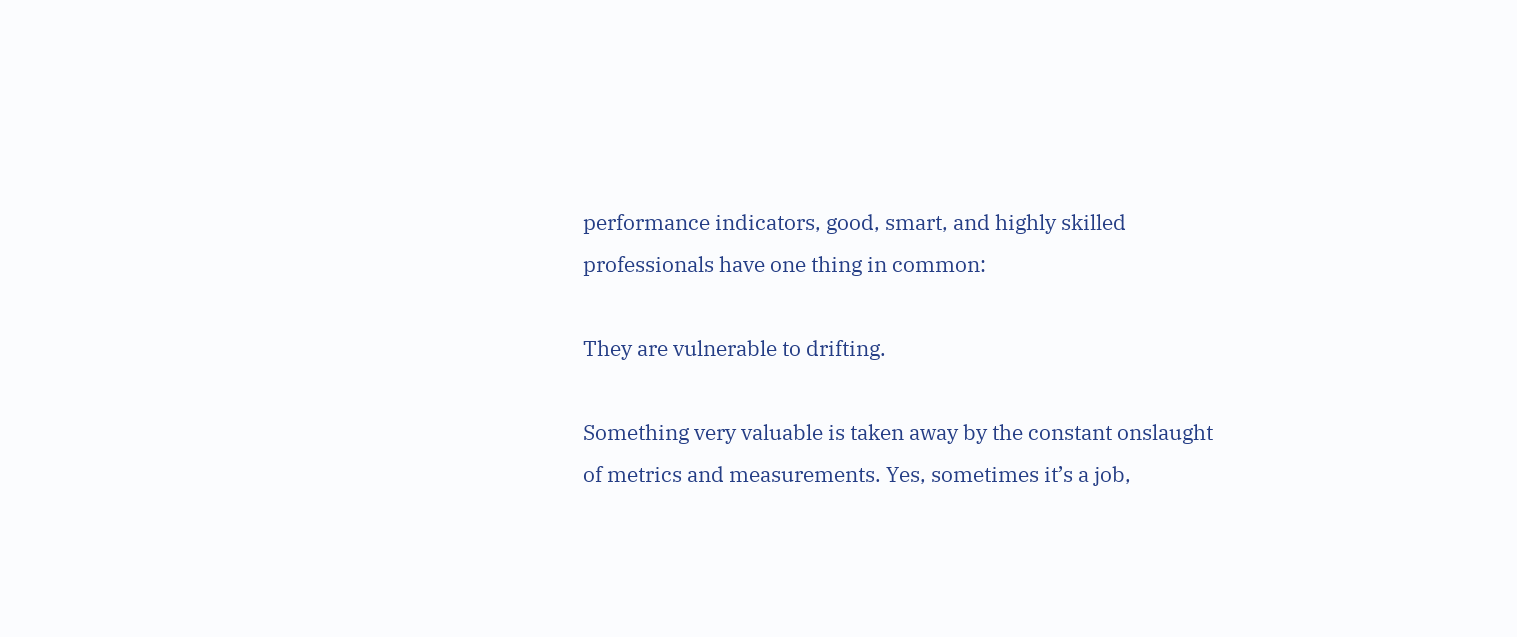performance indicators, good, smart, and highly skilled professionals have one thing in common:

They are vulnerable to drifting.

Something very valuable is taken away by the constant onslaught of metrics and measurements. Yes, sometimes it’s a job,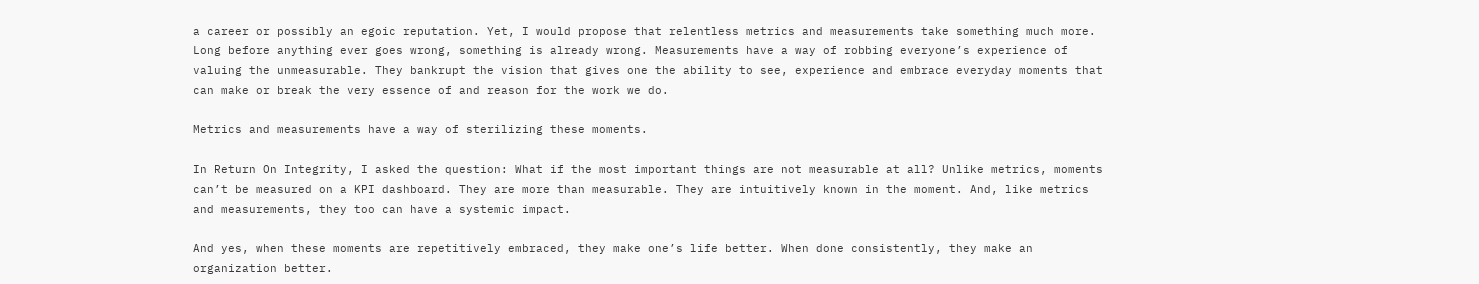a career or possibly an egoic reputation. Yet, I would propose that relentless metrics and measurements take something much more. Long before anything ever goes wrong, something is already wrong. Measurements have a way of robbing everyone’s experience of valuing the unmeasurable. They bankrupt the vision that gives one the ability to see, experience and embrace everyday moments that can make or break the very essence of and reason for the work we do.

Metrics and measurements have a way of sterilizing these moments.

In Return On Integrity, I asked the question: What if the most important things are not measurable at all? Unlike metrics, moments can’t be measured on a KPI dashboard. They are more than measurable. They are intuitively known in the moment. And, like metrics and measurements, they too can have a systemic impact.

And yes, when these moments are repetitively embraced, they make one’s life better. When done consistently, they make an organization better.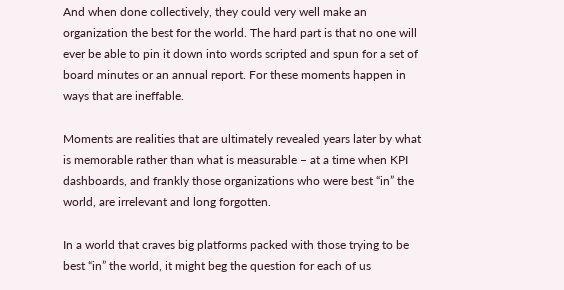And when done collectively, they could very well make an organization the best for the world. The hard part is that no one will ever be able to pin it down into words scripted and spun for a set of board minutes or an annual report. For these moments happen in ways that are ineffable.

Moments are realities that are ultimately revealed years later by what is memorable rather than what is measurable – at a time when KPI dashboards, and frankly those organizations who were best “in” the world, are irrelevant and long forgotten.

In a world that craves big platforms packed with those trying to be best “in” the world, it might beg the question for each of us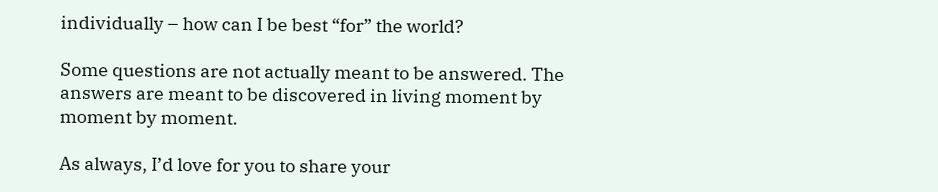individually – how can I be best “for” the world?

Some questions are not actually meant to be answered. The answers are meant to be discovered in living moment by moment by moment.

As always, I’d love for you to share your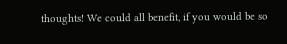thoughts! We could all benefit, if you would be so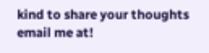kind to share your thoughts email me at!